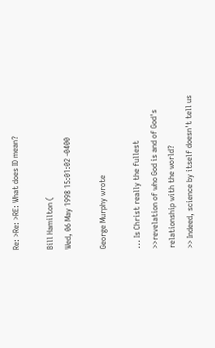Re: >Re: >RE: What does ID mean?

Bill Hamilton (
Wed, 06 May 1998 15:01:02 -0400

George Murphy wrote

... Is Christ really the fullest
>>revelation of who God is and of God's relationship with the world?
>> Indeed, science by itself doesn't tell us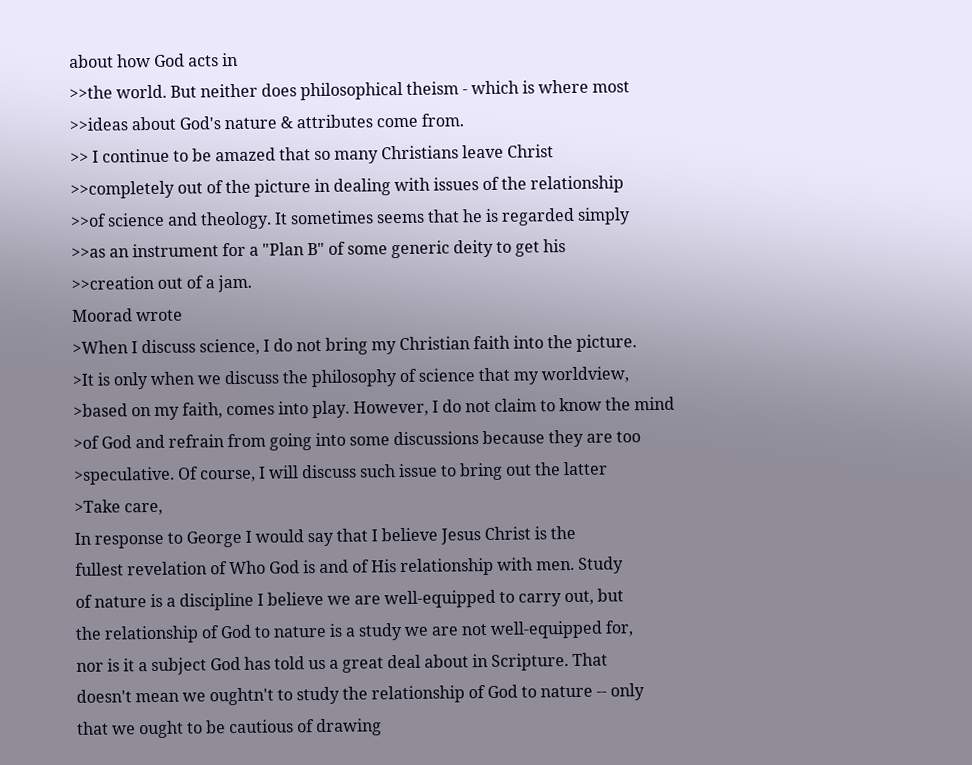about how God acts in
>>the world. But neither does philosophical theism - which is where most
>>ideas about God's nature & attributes come from.
>> I continue to be amazed that so many Christians leave Christ
>>completely out of the picture in dealing with issues of the relationship
>>of science and theology. It sometimes seems that he is regarded simply
>>as an instrument for a "Plan B" of some generic deity to get his
>>creation out of a jam.
Moorad wrote
>When I discuss science, I do not bring my Christian faith into the picture.
>It is only when we discuss the philosophy of science that my worldview,
>based on my faith, comes into play. However, I do not claim to know the mind
>of God and refrain from going into some discussions because they are too
>speculative. Of course, I will discuss such issue to bring out the latter
>Take care,
In response to George I would say that I believe Jesus Christ is the
fullest revelation of Who God is and of His relationship with men. Study
of nature is a discipline I believe we are well-equipped to carry out, but
the relationship of God to nature is a study we are not well-equipped for,
nor is it a subject God has told us a great deal about in Scripture. That
doesn't mean we oughtn't to study the relationship of God to nature -- only
that we ought to be cautious of drawing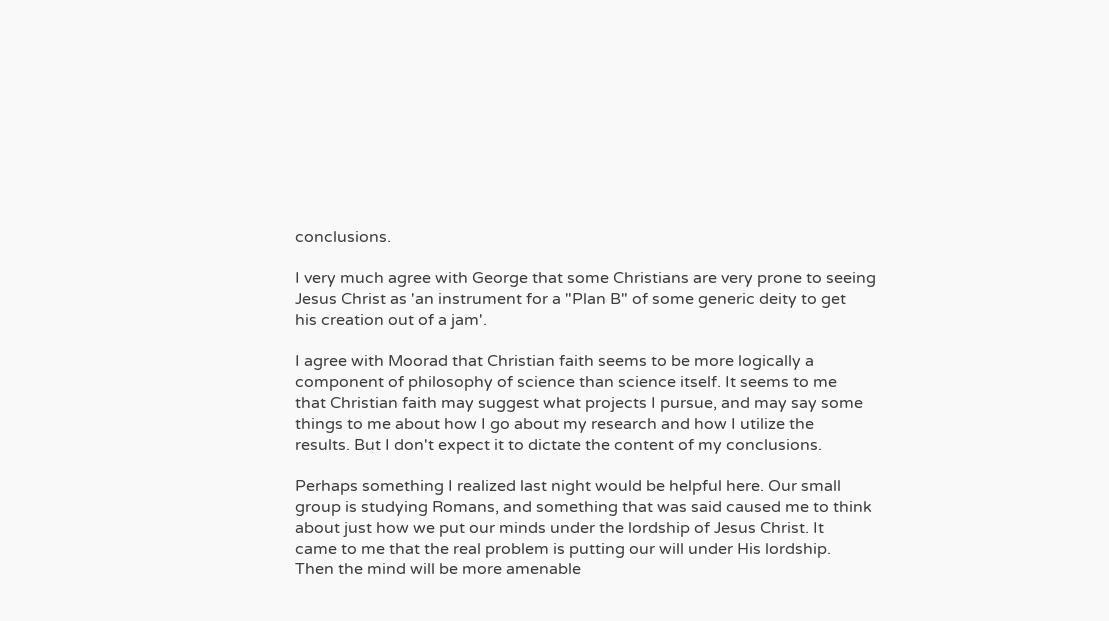conclusions.

I very much agree with George that some Christians are very prone to seeing
Jesus Christ as 'an instrument for a "Plan B" of some generic deity to get
his creation out of a jam'.

I agree with Moorad that Christian faith seems to be more logically a
component of philosophy of science than science itself. It seems to me
that Christian faith may suggest what projects I pursue, and may say some
things to me about how I go about my research and how I utilize the
results. But I don't expect it to dictate the content of my conclusions.

Perhaps something I realized last night would be helpful here. Our small
group is studying Romans, and something that was said caused me to think
about just how we put our minds under the lordship of Jesus Christ. It
came to me that the real problem is putting our will under His lordship.
Then the mind will be more amenable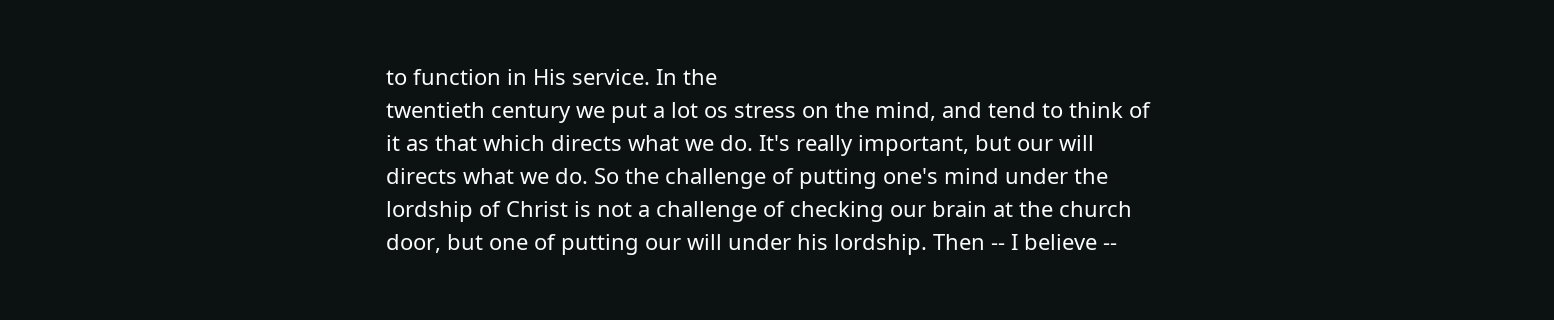to function in His service. In the
twentieth century we put a lot os stress on the mind, and tend to think of
it as that which directs what we do. It's really important, but our will
directs what we do. So the challenge of putting one's mind under the
lordship of Christ is not a challenge of checking our brain at the church
door, but one of putting our will under his lordship. Then -- I believe --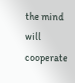the mind will cooperate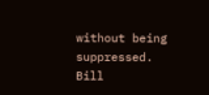without being suppressed.
Bill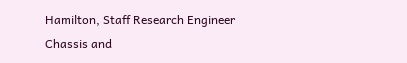Hamilton, Staff Research Engineer
Chassis and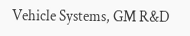Vehicle Systems, GM R&D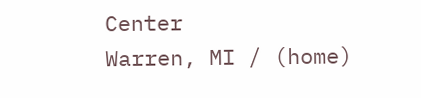Center
Warren, MI / (home)